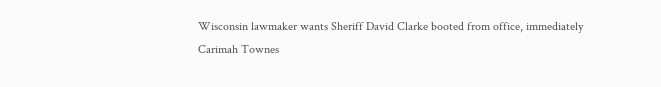Wisconsin lawmaker wants Sheriff David Clarke booted from office, immediately
Carimah Townes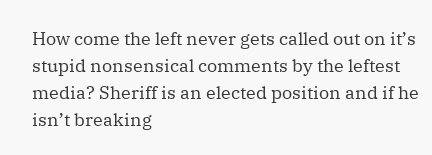How come the left never gets called out on it’s stupid nonsensical comments by the leftest media? Sheriff is an elected position and if he isn’t breaking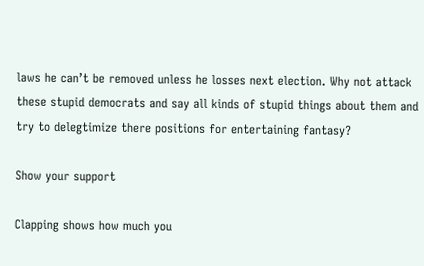laws he can’t be removed unless he losses next election. Why not attack these stupid democrats and say all kinds of stupid things about them and try to delegtimize there positions for entertaining fantasy?

Show your support

Clapping shows how much you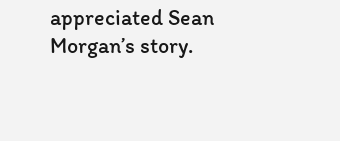appreciated Sean Morgan’s story.